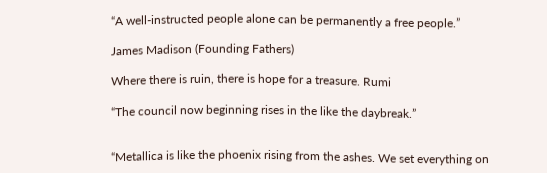“A well-instructed people alone can be permanently a free people.”

James Madison (Founding Fathers)

Where there is ruin, there is hope for a treasure. Rumi

“The council now beginning rises in the like the daybreak.”


“Metallica is like the phoenix rising from the ashes. We set everything on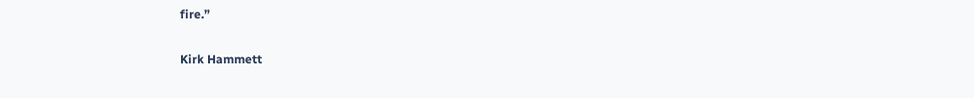fire.”

Kirk Hammett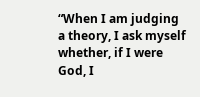“When I am judging a theory, I ask myself whether, if I were God, I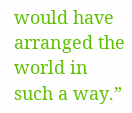would have arranged the world in such a way.”